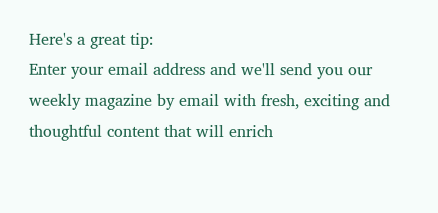Here's a great tip:
Enter your email address and we'll send you our weekly magazine by email with fresh, exciting and thoughtful content that will enrich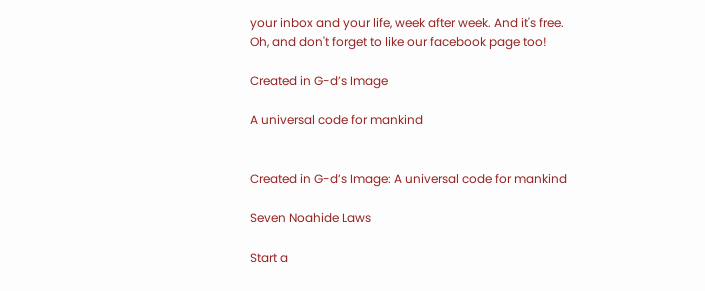your inbox and your life, week after week. And it's free.
Oh, and don't forget to like our facebook page too!

Created in G-d’s Image

A universal code for mankind


Created in G-d’s Image: A universal code for mankind

Seven Noahide Laws

Start a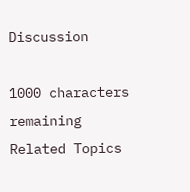Discussion

1000 characters remaining
Related Topics